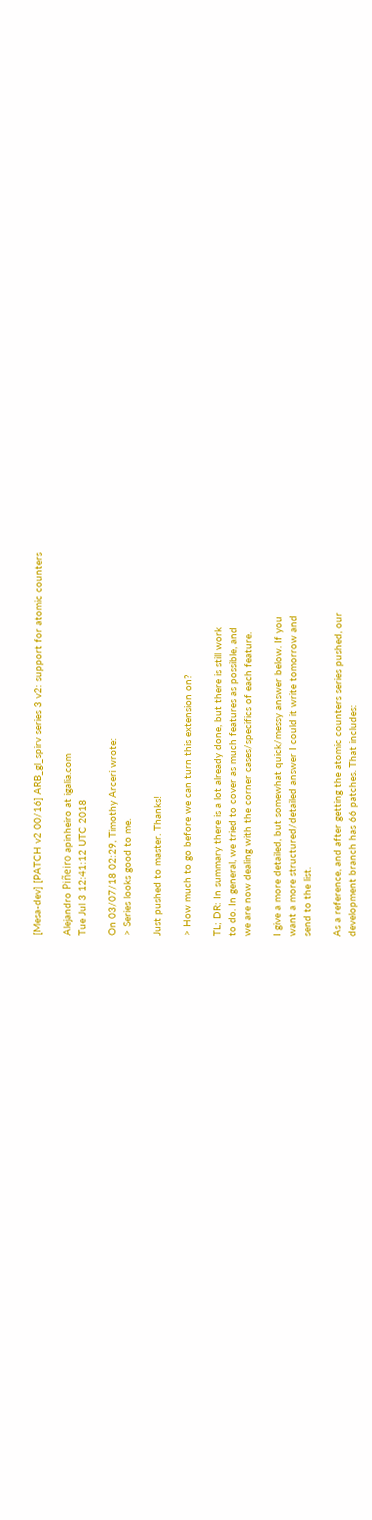[Mesa-dev] [PATCH v2 00/16] ARB_gl_spirv series 3 v2: support for atomic counters

Alejandro Piñeiro apinheiro at igalia.com
Tue Jul 3 12:41:12 UTC 2018

On 03/07/18 02:29, Timothy Arceri wrote:
> Series looks good to me.

Just pushed to master. Thanks!

> How much to go before we can turn this extension on?

TL; DR: In summary there is a lot already done, but there is still work
to do. In general, we tried to cover as much features as possible, and
we are now dealing with the corner cases/specifics of each feature.

I give a more detailed, but somewhat quick/messy answer below. If you
want a more structured/detailed answer I could it write tomorrow and
send to the list.

As a reference, and after getting the atomic counters series pushed, our
development branch has 66 patches. That includes: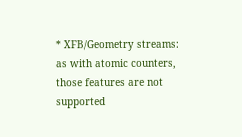* XFB/Geometry streams: as with atomic counters, those features are not
supported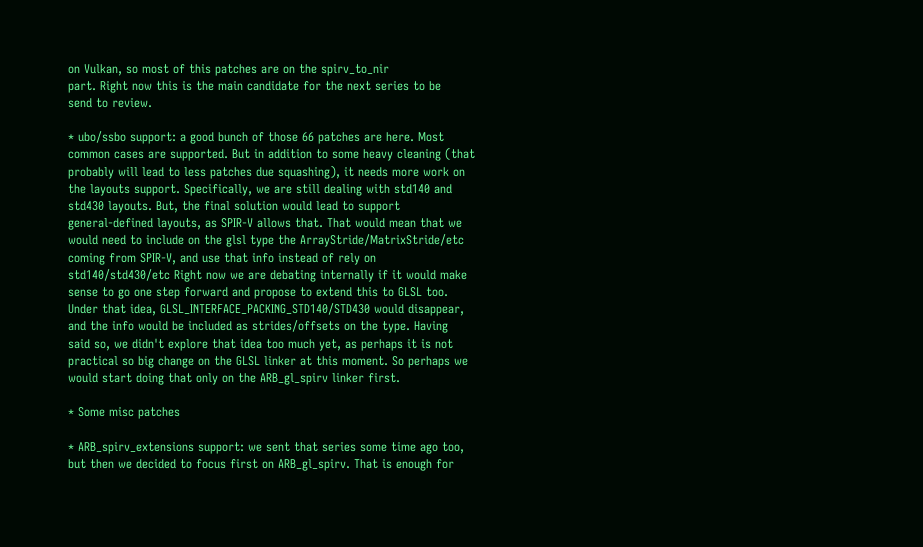on Vulkan, so most of this patches are on the spirv_to_nir
part. Right now this is the main candidate for the next series to be
send to review.

* ubo/ssbo support: a good bunch of those 66 patches are here. Most
common cases are supported. But in addition to some heavy cleaning (that
probably will lead to less patches due squashing), it needs more work on
the layouts support. Specifically, we are still dealing with std140 and
std430 layouts. But, the final solution would lead to support
general-defined layouts, as SPIR-V allows that. That would mean that we
would need to include on the glsl type the ArrayStride/MatrixStride/etc
coming from SPIR-V, and use that info instead of rely on
std140/std430/etc Right now we are debating internally if it would make
sense to go one step forward and propose to extend this to GLSL too.
Under that idea, GLSL_INTERFACE_PACKING_STD140/STD430 would disappear,
and the info would be included as strides/offsets on the type. Having
said so, we didn't explore that idea too much yet, as perhaps it is not
practical so big change on the GLSL linker at this moment. So perhaps we
would start doing that only on the ARB_gl_spirv linker first.

* Some misc patches

* ARB_spirv_extensions support: we sent that series some time ago too,
but then we decided to focus first on ARB_gl_spirv. That is enough for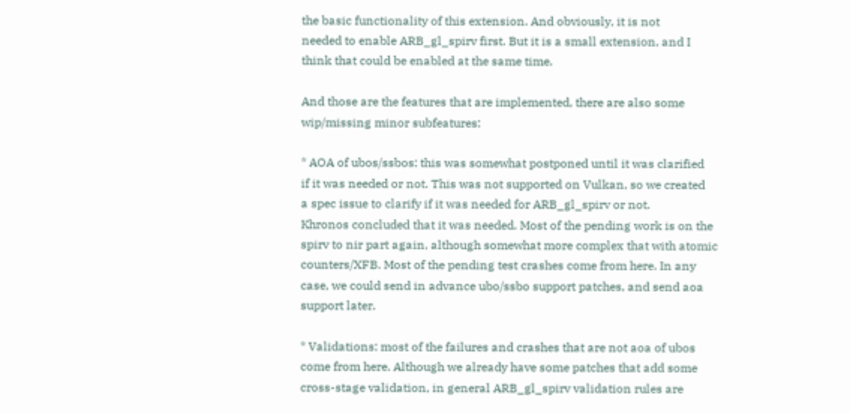the basic functionality of this extension. And obviously, it is not
needed to enable ARB_gl_spirv first. But it is a small extension, and I
think that could be enabled at the same time.

And those are the features that are implemented, there are also some
wip/missing minor subfeatures:

* AOA of ubos/ssbos: this was somewhat postponed until it was clarified
if it was needed or not. This was not supported on Vulkan, so we created
a spec issue to clarify if it was needed for ARB_gl_spirv or not.
Khronos concluded that it was needed. Most of the pending work is on the
spirv to nir part again, although somewhat more complex that with atomic
counters/XFB. Most of the pending test crashes come from here. In any
case, we could send in advance ubo/ssbo support patches, and send aoa
support later.

* Validations: most of the failures and crashes that are not aoa of ubos
come from here. Although we already have some patches that add some
cross-stage validation, in general ARB_gl_spirv validation rules are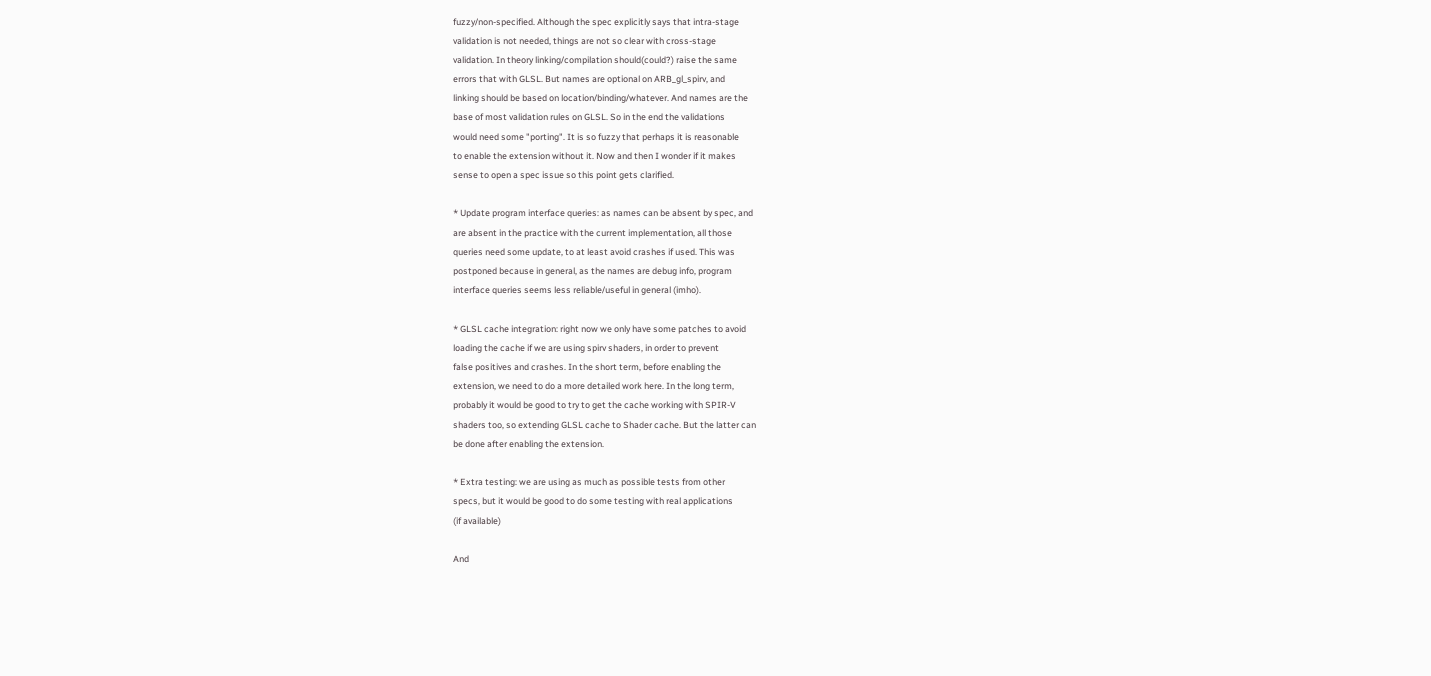fuzzy/non-specified. Although the spec explicitly says that intra-stage
validation is not needed, things are not so clear with cross-stage
validation. In theory linking/compilation should(could?) raise the same
errors that with GLSL. But names are optional on ARB_gl_spirv, and
linking should be based on location/binding/whatever. And names are the
base of most validation rules on GLSL. So in the end the validations
would need some "porting". It is so fuzzy that perhaps it is reasonable
to enable the extension without it. Now and then I wonder if it makes
sense to open a spec issue so this point gets clarified.

* Update program interface queries: as names can be absent by spec, and
are absent in the practice with the current implementation, all those
queries need some update, to at least avoid crashes if used. This was
postponed because in general, as the names are debug info, program
interface queries seems less reliable/useful in general (imho).

* GLSL cache integration: right now we only have some patches to avoid
loading the cache if we are using spirv shaders, in order to prevent
false positives and crashes. In the short term, before enabling the
extension, we need to do a more detailed work here. In the long term,
probably it would be good to try to get the cache working with SPIR-V
shaders too, so extending GLSL cache to Shader cache. But the latter can
be done after enabling the extension.

* Extra testing: we are using as much as possible tests from other
specs, but it would be good to do some testing with real applications
(if available)

And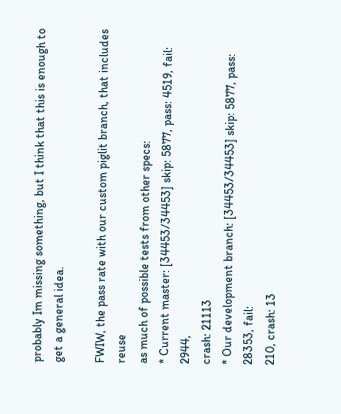probably Im missing something, but I think that this is enough to
get a general idea.

FWIW, the pass rate with our custom piglit branch, that includes reuse
as much of possible tests from other specs:
* Current master: [34453/34453] skip: 5877, pass: 4519, fail: 2944,
crash: 21113
* Our development branch: [34453/34453] skip: 5877, pass: 28353, fail:
210, crash: 13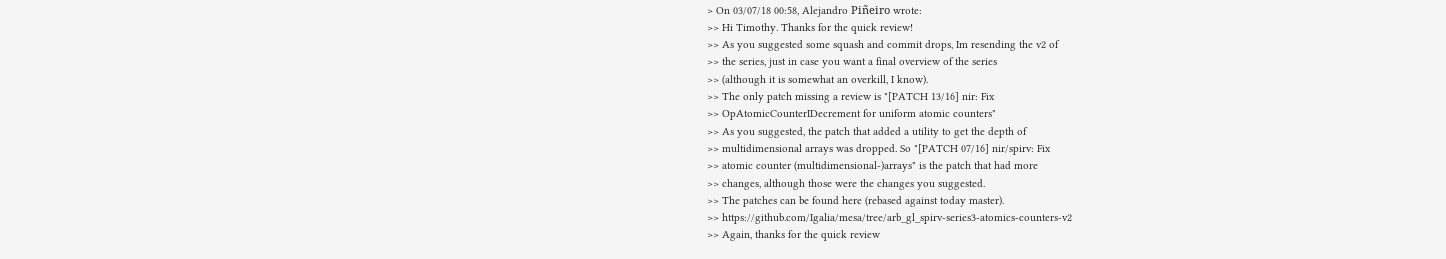> On 03/07/18 00:58, Alejandro Piñeiro wrote:
>> Hi Timothy. Thanks for the quick review!
>> As you suggested some squash and commit drops, Im resending the v2 of
>> the series, just in case you want a final overview of the series
>> (although it is somewhat an overkill, I know).
>> The only patch missing a review is "[PATCH 13/16] nir: Fix
>> OpAtomicCounterIDecrement for uniform atomic counters"
>> As you suggested, the patch that added a utility to get the depth of
>> multidimensional arrays was dropped. So "[PATCH 07/16] nir/spirv: Fix
>> atomic counter (multidimensional-)arrays" is the patch that had more
>> changes, although those were the changes you suggested.
>> The patches can be found here (rebased against today master).
>> https://github.com/Igalia/mesa/tree/arb_gl_spirv-series3-atomics-counters-v2
>> Again, thanks for the quick review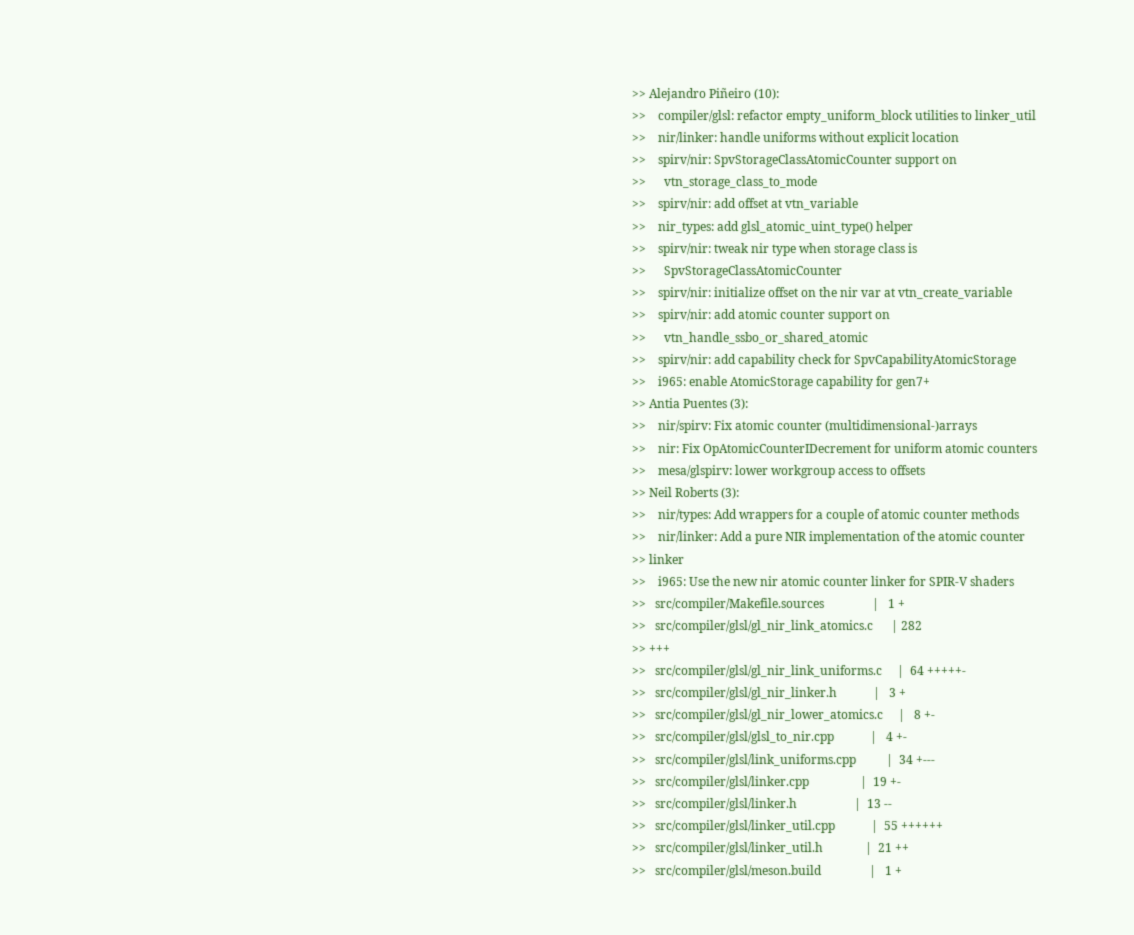>> Alejandro Piñeiro (10):
>>    compiler/glsl: refactor empty_uniform_block utilities to linker_util
>>    nir/linker: handle uniforms without explicit location
>>    spirv/nir: SpvStorageClassAtomicCounter support on
>>      vtn_storage_class_to_mode
>>    spirv/nir: add offset at vtn_variable
>>    nir_types: add glsl_atomic_uint_type() helper
>>    spirv/nir: tweak nir type when storage class is
>>      SpvStorageClassAtomicCounter
>>    spirv/nir: initialize offset on the nir var at vtn_create_variable
>>    spirv/nir: add atomic counter support on
>>      vtn_handle_ssbo_or_shared_atomic
>>    spirv/nir: add capability check for SpvCapabilityAtomicStorage
>>    i965: enable AtomicStorage capability for gen7+
>> Antia Puentes (3):
>>    nir/spirv: Fix atomic counter (multidimensional-)arrays
>>    nir: Fix OpAtomicCounterIDecrement for uniform atomic counters
>>    mesa/glspirv: lower workgroup access to offsets
>> Neil Roberts (3):
>>    nir/types: Add wrappers for a couple of atomic counter methods
>>    nir/linker: Add a pure NIR implementation of the atomic counter
>> linker
>>    i965: Use the new nir atomic counter linker for SPIR-V shaders
>>   src/compiler/Makefile.sources                |   1 +
>>   src/compiler/glsl/gl_nir_link_atomics.c      | 282
>> +++
>>   src/compiler/glsl/gl_nir_link_uniforms.c     |  64 +++++-
>>   src/compiler/glsl/gl_nir_linker.h            |   3 +
>>   src/compiler/glsl/gl_nir_lower_atomics.c     |   8 +-
>>   src/compiler/glsl/glsl_to_nir.cpp            |   4 +-
>>   src/compiler/glsl/link_uniforms.cpp          |  34 +---
>>   src/compiler/glsl/linker.cpp                 |  19 +-
>>   src/compiler/glsl/linker.h                   |  13 --
>>   src/compiler/glsl/linker_util.cpp            |  55 ++++++
>>   src/compiler/glsl/linker_util.h              |  21 ++
>>   src/compiler/glsl/meson.build                |   1 +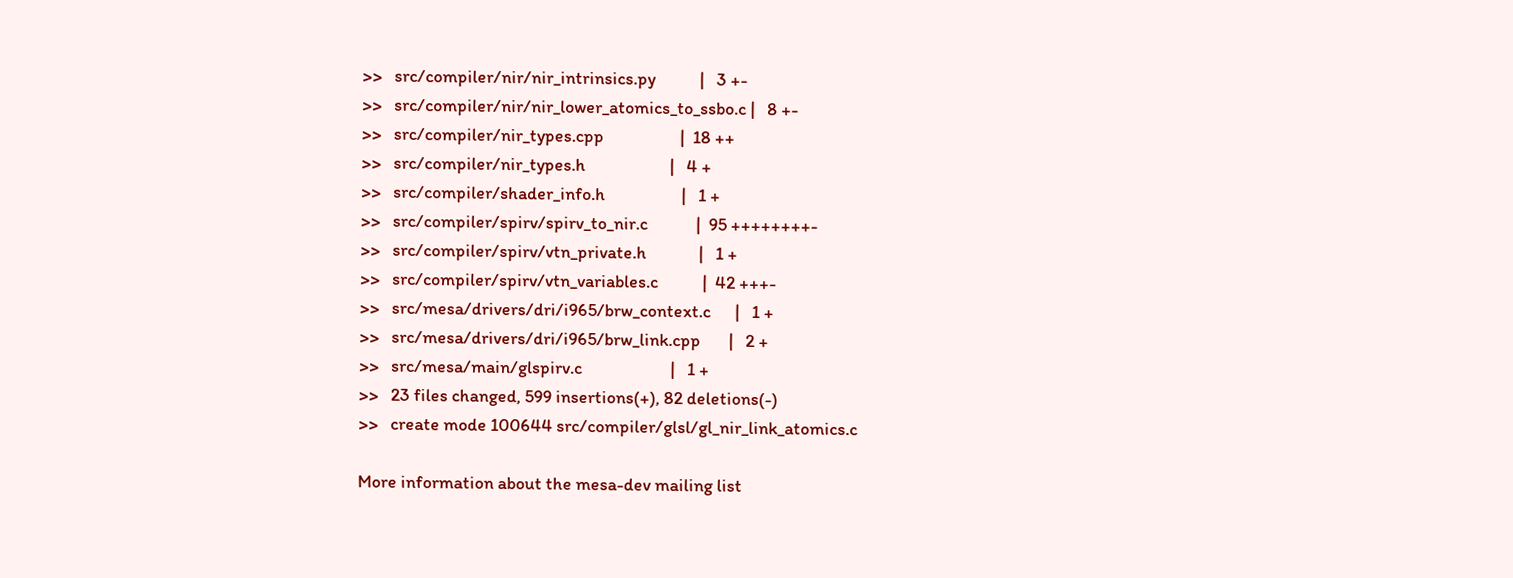>>   src/compiler/nir/nir_intrinsics.py           |   3 +-
>>   src/compiler/nir/nir_lower_atomics_to_ssbo.c |   8 +-
>>   src/compiler/nir_types.cpp                   |  18 ++
>>   src/compiler/nir_types.h                     |   4 +
>>   src/compiler/shader_info.h                   |   1 +
>>   src/compiler/spirv/spirv_to_nir.c            |  95 ++++++++-
>>   src/compiler/spirv/vtn_private.h             |   1 +
>>   src/compiler/spirv/vtn_variables.c           |  42 +++-
>>   src/mesa/drivers/dri/i965/brw_context.c      |   1 +
>>   src/mesa/drivers/dri/i965/brw_link.cpp       |   2 +
>>   src/mesa/main/glspirv.c                      |   1 +
>>   23 files changed, 599 insertions(+), 82 deletions(-)
>>   create mode 100644 src/compiler/glsl/gl_nir_link_atomics.c

More information about the mesa-dev mailing list